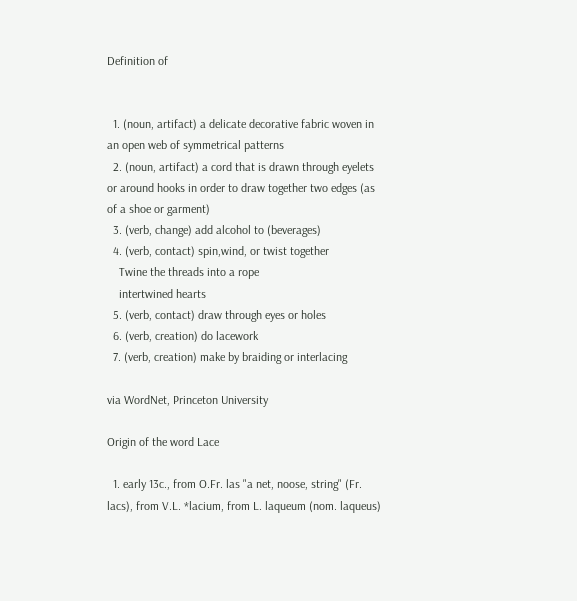Definition of


  1. (noun, artifact) a delicate decorative fabric woven in an open web of symmetrical patterns
  2. (noun, artifact) a cord that is drawn through eyelets or around hooks in order to draw together two edges (as of a shoe or garment)
  3. (verb, change) add alcohol to (beverages)
  4. (verb, contact) spin,wind, or twist together
    Twine the threads into a rope
    intertwined hearts
  5. (verb, contact) draw through eyes or holes
  6. (verb, creation) do lacework
  7. (verb, creation) make by braiding or interlacing

via WordNet, Princeton University

Origin of the word Lace

  1. early 13c., from O.Fr. las "a net, noose, string" (Fr. lacs), from V.L. *lacium, from L. laqueum (nom. laqueus)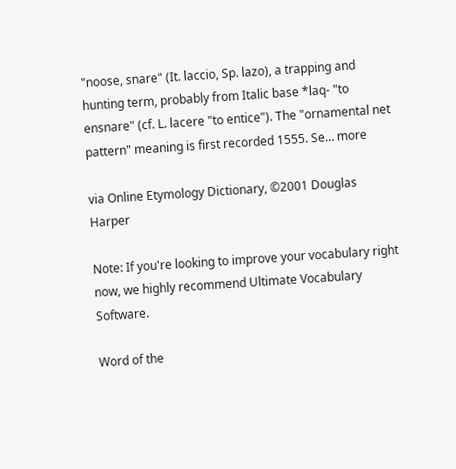"noose, snare" (It. laccio, Sp. lazo), a trapping and hunting term, probably from Italic base *laq- "to ensnare" (cf. L. lacere "to entice"). The "ornamental net pattern" meaning is first recorded 1555. Se… more

via Online Etymology Dictionary, ©2001 Douglas Harper

Note: If you're looking to improve your vocabulary right now, we highly recommend Ultimate Vocabulary Software.

Word of the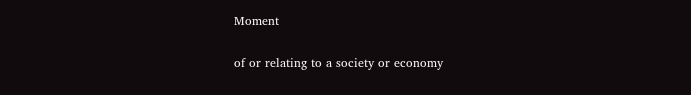Moment


of or relating to a society or economy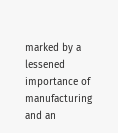marked by a lessened importance of manufacturing and an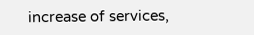increase of services,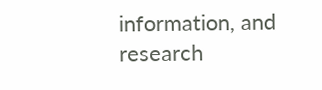information, and research